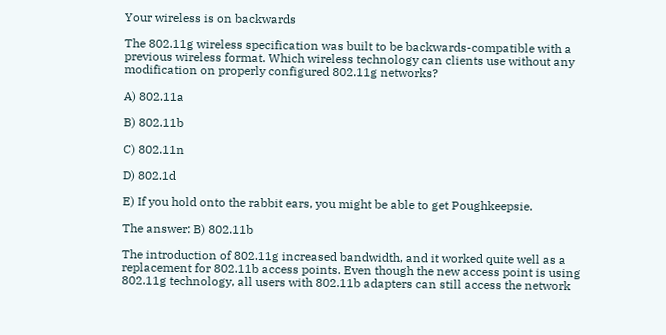Your wireless is on backwards

The 802.11g wireless specification was built to be backwards-compatible with a previous wireless format. Which wireless technology can clients use without any modification on properly configured 802.11g networks?

A) 802.11a

B) 802.11b

C) 802.11n

D) 802.1d

E) If you hold onto the rabbit ears, you might be able to get Poughkeepsie.

The answer: B) 802.11b

The introduction of 802.11g increased bandwidth, and it worked quite well as a replacement for 802.11b access points. Even though the new access point is using 802.11g technology, all users with 802.11b adapters can still access the network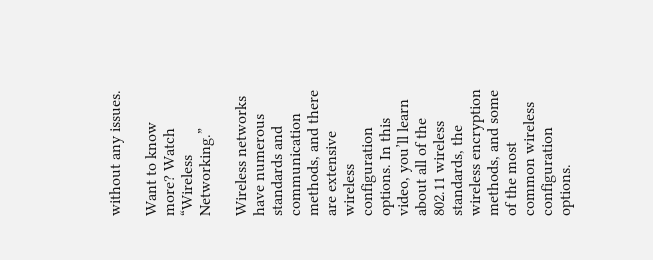without any issues.

Want to know more? Watch “Wireless Networking.”

Wireless networks have numerous standards and communication methods, and there are extensive wireless configuration options. In this video, you’ll learn about all of the 802.11 wireless standards, the wireless encryption methods, and some of the most common wireless configuration options.